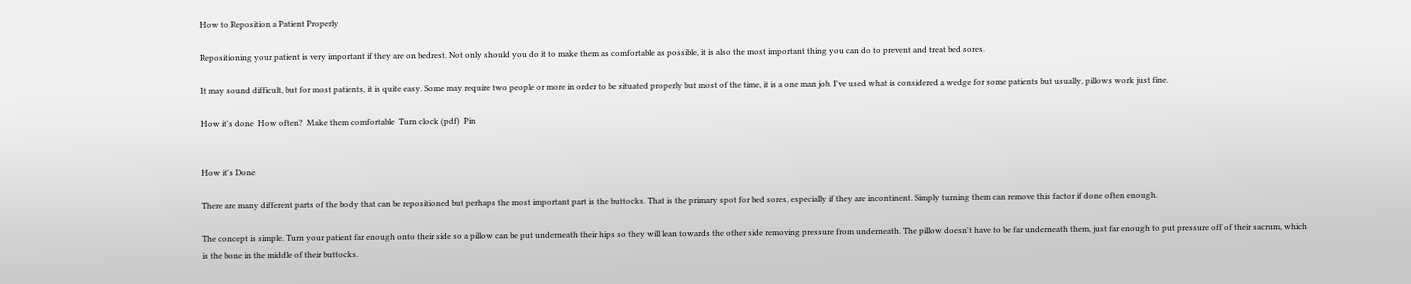How to Reposition a Patient Properly

Repositioning your patient is very important if they are on bedrest. Not only should you do it to make them as comfortable as possible, it is also the most important thing you can do to prevent and treat bed sores.

It may sound difficult, but for most patients, it is quite easy. Some may require two people or more in order to be situated properly but most of the time, it is a one man job. I've used what is considered a wedge for some patients but usually, pillows work just fine.

How it's done  How often?  Make them comfortable  Turn clock (pdf)  Pin


How it's Done

There are many different parts of the body that can be repositioned but perhaps the most important part is the buttocks. That is the primary spot for bed sores, especially if they are incontinent. Simply turning them can remove this factor if done often enough.

The concept is simple. Turn your patient far enough onto their side so a pillow can be put underneath their hips so they will lean towards the other side removing pressure from underneath. The pillow doesn't have to be far underneath them, just far enough to put pressure off of their sacrum, which is the bone in the middle of their buttocks.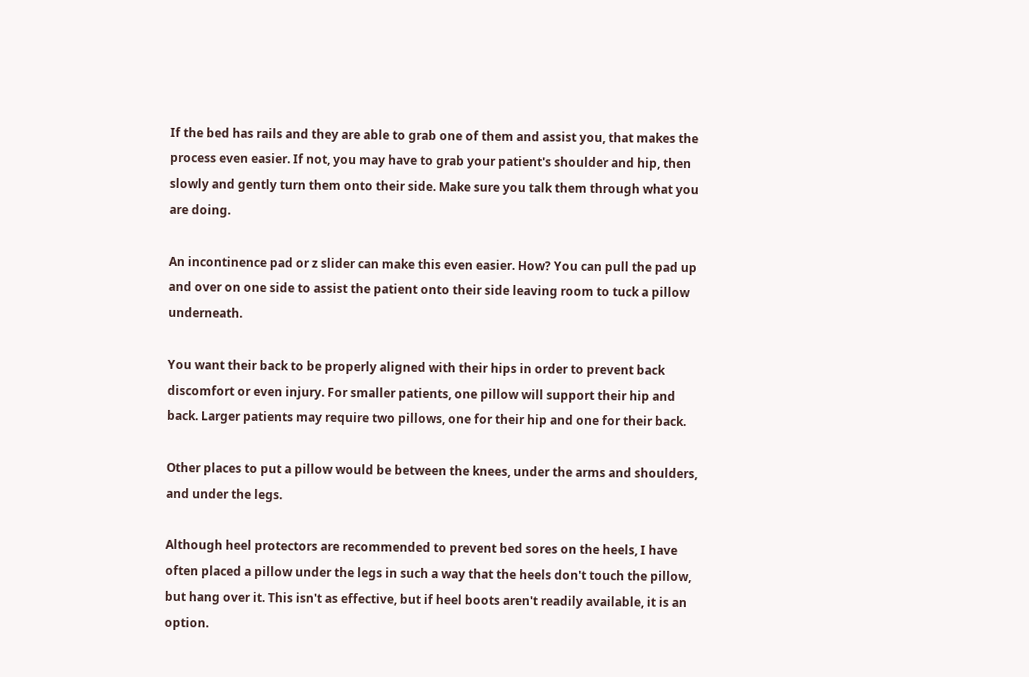If the bed has rails and they are able to grab one of them and assist you, that makes the process even easier. If not, you may have to grab your patient's shoulder and hip, then slowly and gently turn them onto their side. Make sure you talk them through what you are doing.

An incontinence pad or z slider can make this even easier. How? You can pull the pad up and over on one side to assist the patient onto their side leaving room to tuck a pillow underneath.

You want their back to be properly aligned with their hips in order to prevent back discomfort or even injury. For smaller patients, one pillow will support their hip and back. Larger patients may require two pillows, one for their hip and one for their back.

Other places to put a pillow would be between the knees, under the arms and shoulders, and under the legs.

Although heel protectors are recommended to prevent bed sores on the heels, I have often placed a pillow under the legs in such a way that the heels don't touch the pillow, but hang over it. This isn't as effective, but if heel boots aren't readily available, it is an option.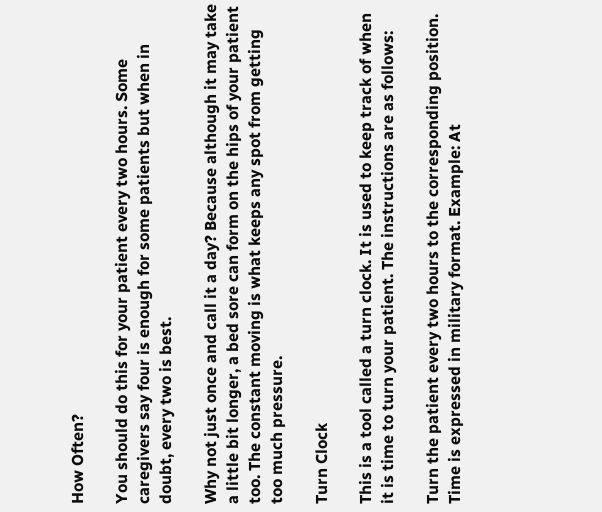How Often?

You should do this for your patient every two hours. Some caregivers say four is enough for some patients but when in doubt, every two is best.

Why not just once and call it a day? Because although it may take a little bit longer, a bed sore can form on the hips of your patient too. The constant moving is what keeps any spot from getting too much pressure.

Turn Clock

This is a tool called a turn clock. It is used to keep track of when it is time to turn your patient. The instructions are as follows:

Turn the patient every two hours to the corresponding position. Time is expressed in military format. Example: At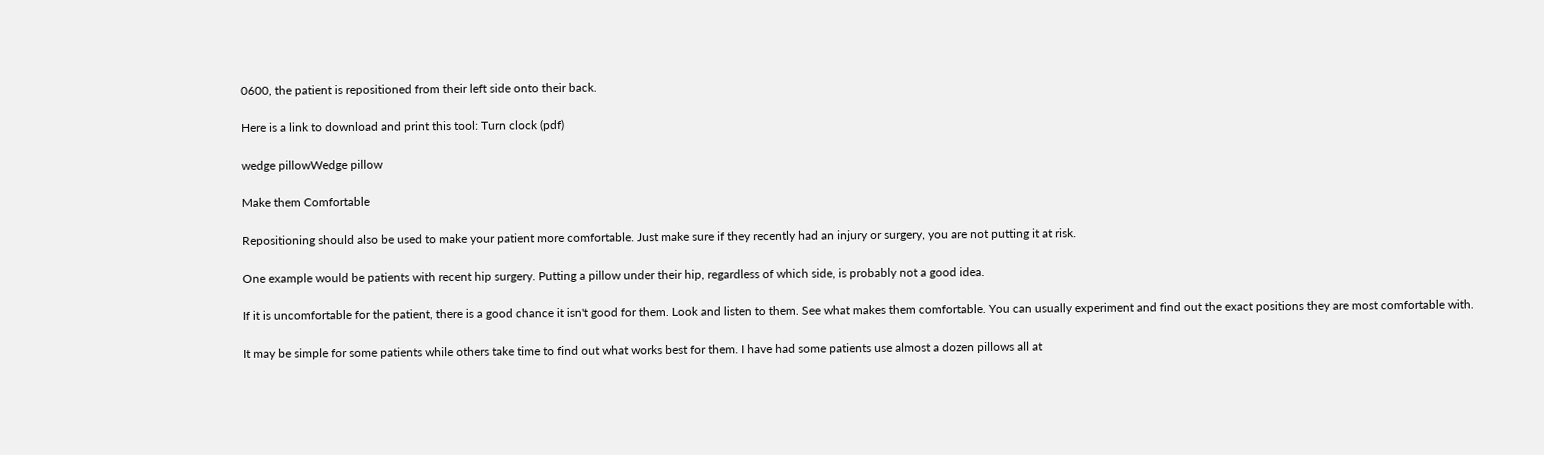0600, the patient is repositioned from their left side onto their back.

Here is a link to download and print this tool: Turn clock (pdf)

wedge pillowWedge pillow

Make them Comfortable

Repositioning should also be used to make your patient more comfortable. Just make sure if they recently had an injury or surgery, you are not putting it at risk.

One example would be patients with recent hip surgery. Putting a pillow under their hip, regardless of which side, is probably not a good idea.

If it is uncomfortable for the patient, there is a good chance it isn't good for them. Look and listen to them. See what makes them comfortable. You can usually experiment and find out the exact positions they are most comfortable with.

It may be simple for some patients while others take time to find out what works best for them. I have had some patients use almost a dozen pillows all at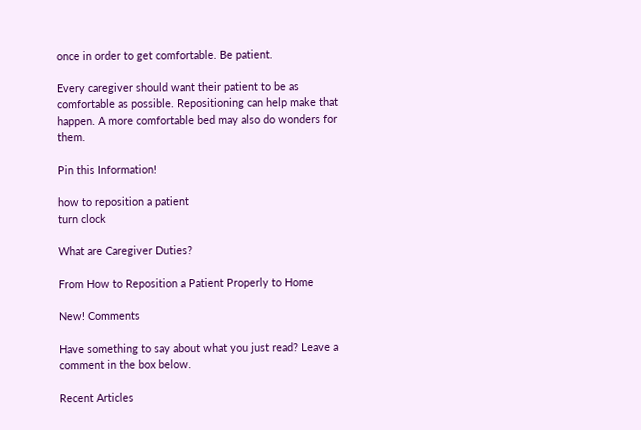once in order to get comfortable. Be patient.

Every caregiver should want their patient to be as comfortable as possible. Repositioning can help make that happen. A more comfortable bed may also do wonders for them.

Pin this Information!

how to reposition a patient
turn clock

What are Caregiver Duties?

From How to Reposition a Patient Properly to Home

New! Comments

Have something to say about what you just read? Leave a comment in the box below.

Recent Articles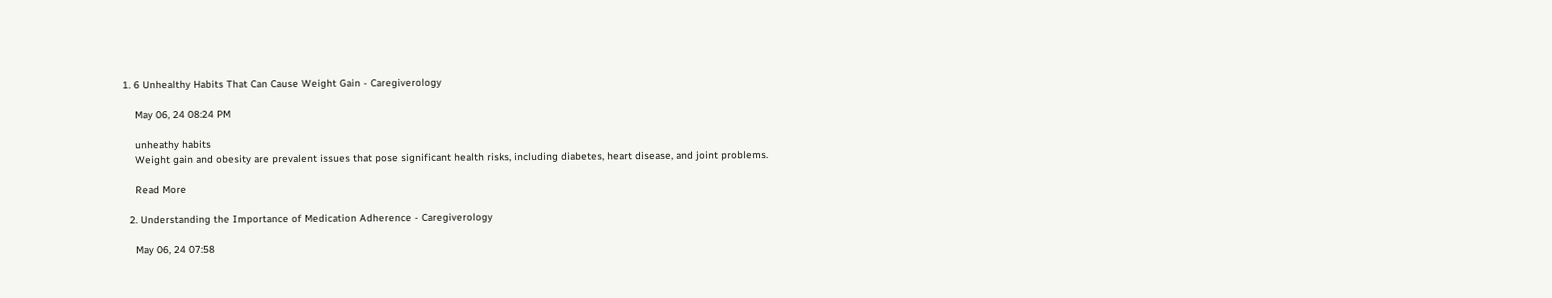1. 6 Unhealthy Habits That Can Cause Weight Gain - Caregiverology

    May 06, 24 08:24 PM

    unheathy habits
    Weight gain and obesity are prevalent issues that pose significant health risks, including diabetes, heart disease, and joint problems.

    Read More

  2. Understanding the Importance of Medication Adherence - Caregiverology

    May 06, 24 07:58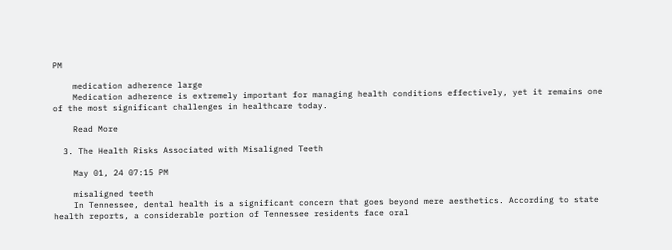PM

    medication adherence large
    Medication adherence is extremely important for managing health conditions effectively, yet it remains one of the most significant challenges in healthcare today.

    Read More

  3. The Health Risks Associated with Misaligned Teeth

    May 01, 24 07:15 PM

    misaligned teeth
    In Tennessee, dental health is a significant concern that goes beyond mere aesthetics. According to state health reports, a considerable portion of Tennessee residents face oral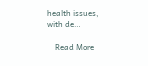health issues, with de…

    Read More